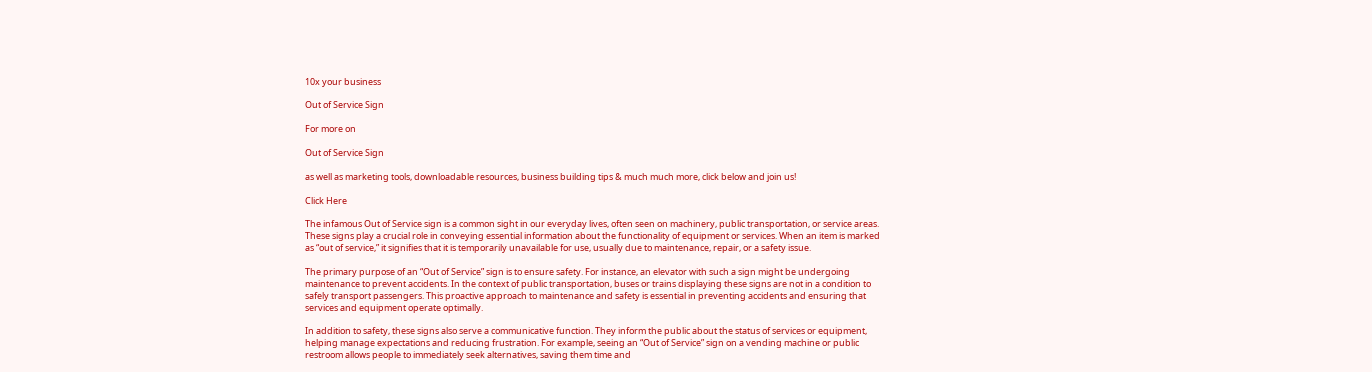10x your business

Out of Service Sign

For more on

Out of Service Sign

as well as marketing tools, downloadable resources, business building tips & much much more, click below and join us!

Click Here

The infamous Out of Service sign is a common sight in our everyday lives, often seen on machinery, public transportation, or service areas. These signs play a crucial role in conveying essential information about the functionality of equipment or services. When an item is marked as “out of service,” it signifies that it is temporarily unavailable for use, usually due to maintenance, repair, or a safety issue.

The primary purpose of an “Out of Service” sign is to ensure safety. For instance, an elevator with such a sign might be undergoing maintenance to prevent accidents. In the context of public transportation, buses or trains displaying these signs are not in a condition to safely transport passengers. This proactive approach to maintenance and safety is essential in preventing accidents and ensuring that services and equipment operate optimally.

In addition to safety, these signs also serve a communicative function. They inform the public about the status of services or equipment, helping manage expectations and reducing frustration. For example, seeing an “Out of Service” sign on a vending machine or public restroom allows people to immediately seek alternatives, saving them time and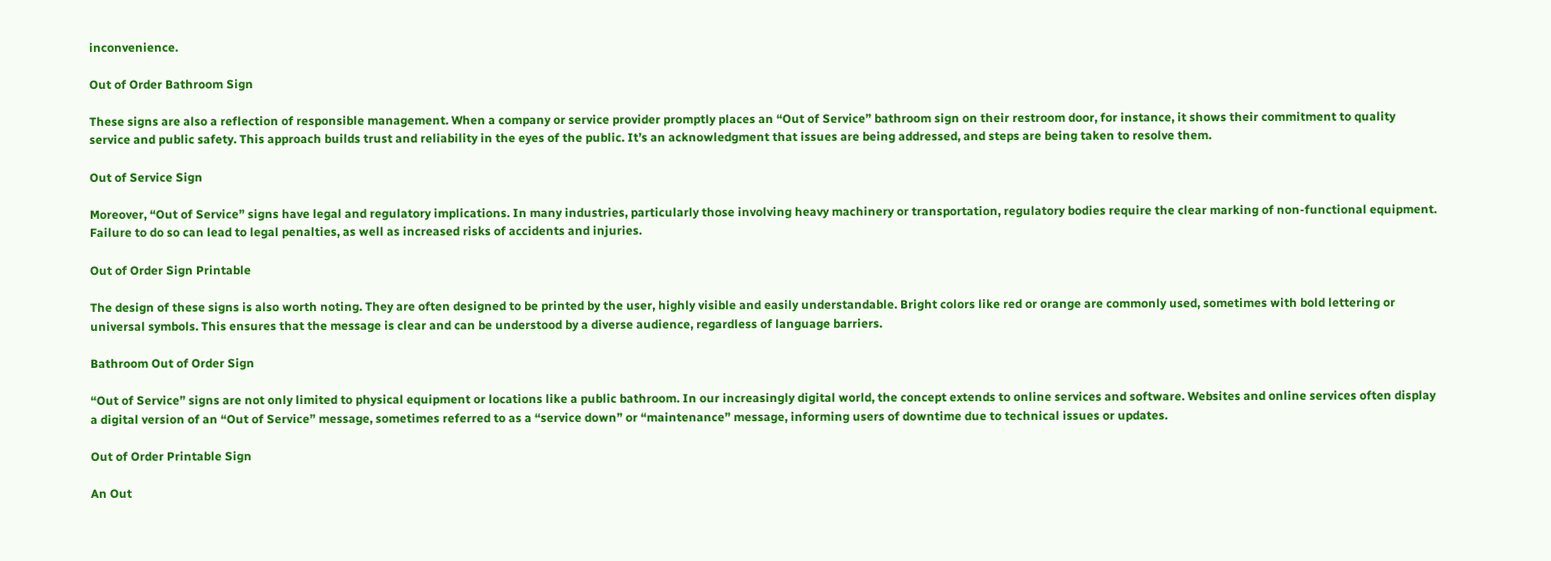inconvenience.

Out of Order Bathroom Sign

These signs are also a reflection of responsible management. When a company or service provider promptly places an “Out of Service” bathroom sign on their restroom door, for instance, it shows their commitment to quality service and public safety. This approach builds trust and reliability in the eyes of the public. It’s an acknowledgment that issues are being addressed, and steps are being taken to resolve them.

Out of Service Sign

Moreover, “Out of Service” signs have legal and regulatory implications. In many industries, particularly those involving heavy machinery or transportation, regulatory bodies require the clear marking of non-functional equipment. Failure to do so can lead to legal penalties, as well as increased risks of accidents and injuries.

Out of Order Sign Printable

The design of these signs is also worth noting. They are often designed to be printed by the user, highly visible and easily understandable. Bright colors like red or orange are commonly used, sometimes with bold lettering or universal symbols. This ensures that the message is clear and can be understood by a diverse audience, regardless of language barriers.

Bathroom Out of Order Sign

“Out of Service” signs are not only limited to physical equipment or locations like a public bathroom. In our increasingly digital world, the concept extends to online services and software. Websites and online services often display a digital version of an “Out of Service” message, sometimes referred to as a “service down” or “maintenance” message, informing users of downtime due to technical issues or updates.

Out of Order Printable Sign

An Out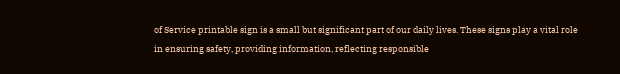of Service printable sign is a small but significant part of our daily lives. These signs play a vital role in ensuring safety, providing information, reflecting responsible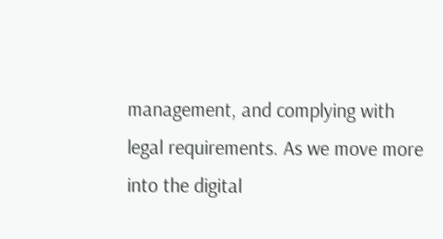management, and complying with legal requirements. As we move more into the digital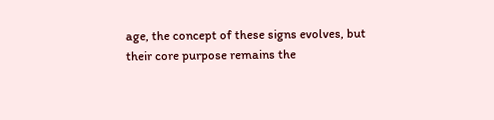age, the concept of these signs evolves, but their core purpose remains the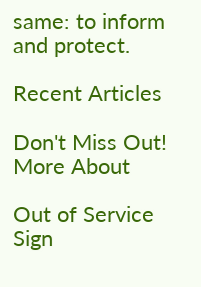same: to inform and protect.

Recent Articles

Don't Miss Out! More About

Out of Service Sign